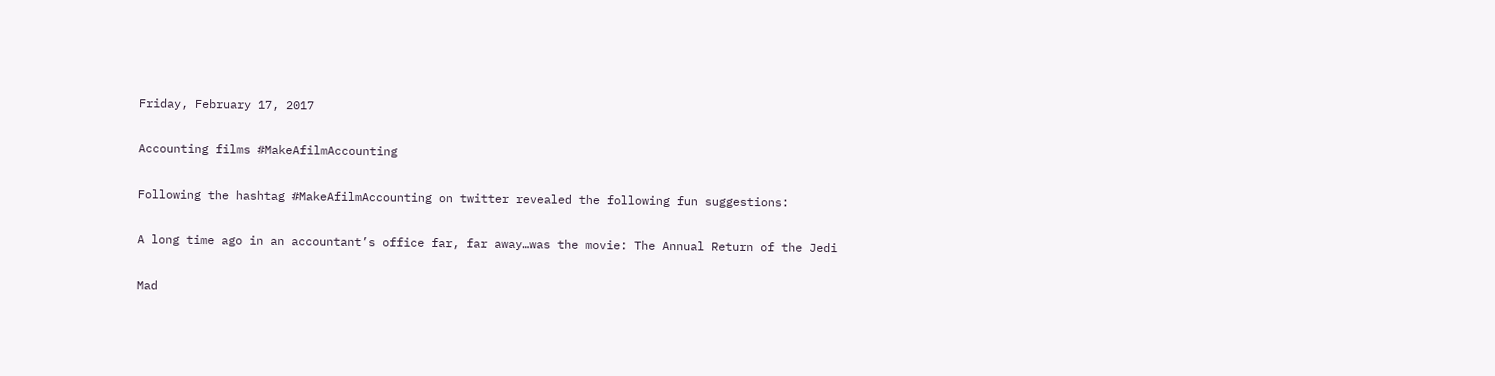Friday, February 17, 2017

Accounting films #MakeAfilmAccounting

Following the hashtag #MakeAfilmAccounting on twitter revealed the following fun suggestions:

A long time ago in an accountant’s office far, far away…was the movie: The Annual Return of the Jedi

Mad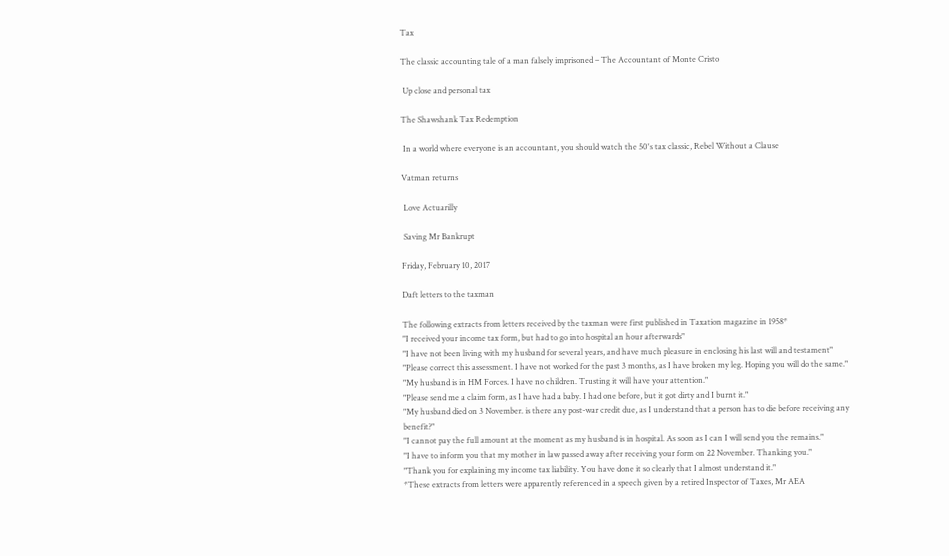Tax

The classic accounting tale of a man falsely imprisoned – The Accountant of Monte Cristo

 Up close and personal tax

The Shawshank Tax Redemption

 In a world where everyone is an accountant, you should watch the 50's tax classic, Rebel Without a Clause

Vatman returns

 Love Actuarilly

 Saving Mr Bankrupt

Friday, February 10, 2017

Daft letters to the taxman

The following extracts from letters received by the taxman were first published in Taxation magazine in 1958*
"I received your income tax form, but had to go into hospital an hour afterwards"
"I have not been living with my husband for several years, and have much pleasure in enclosing his last will and testament"
"Please correct this assessment. I have not worked for the past 3 months, as I have broken my leg. Hoping you will do the same."
"My husband is in HM Forces. I have no children. Trusting it will have your attention."
"Please send me a claim form, as I have had a baby. I had one before, but it got dirty and I burnt it."
"My husband died on 3 November. is there any post-war credit due, as I understand that a person has to die before receiving any benefit?"
"I cannot pay the full amount at the moment as my husband is in hospital. As soon as I can I will send you the remains."
"I have to inform you that my mother in law passed away after receiving your form on 22 November. Thanking you."
"Thank you for explaining my income tax liability. You have done it so clearly that I almost understand it."
*These extracts from letters were apparently referenced in a speech given by a retired Inspector of Taxes, Mr AEA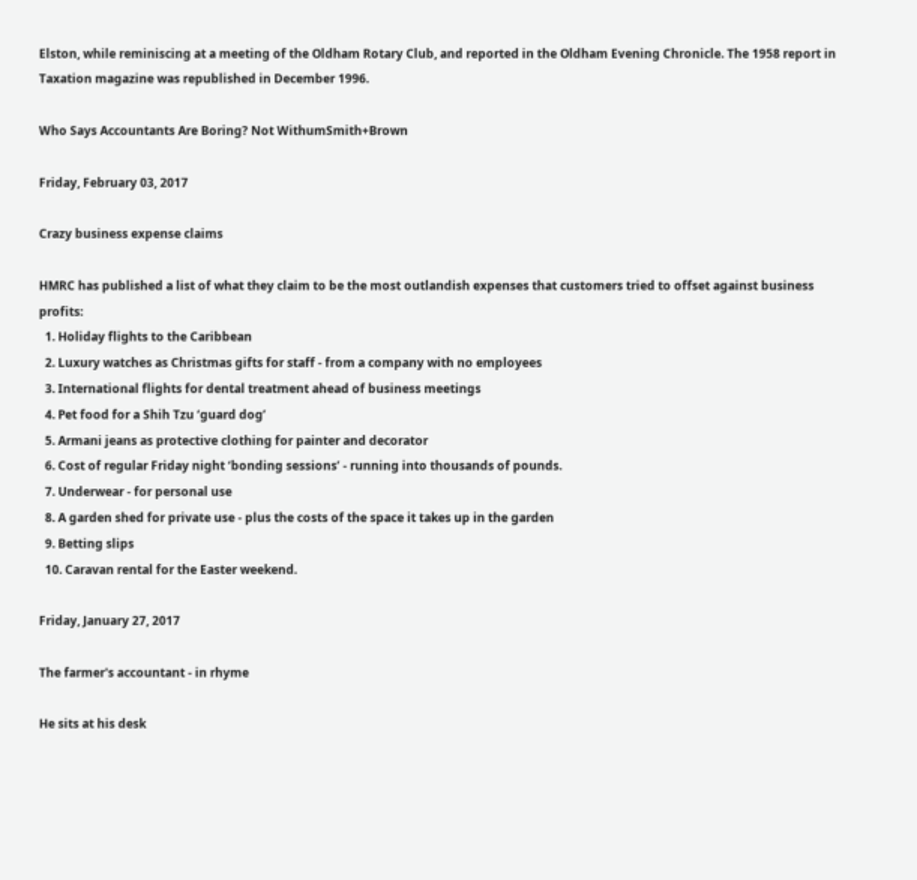Elston, while reminiscing at a meeting of the Oldham Rotary Club, and reported in the Oldham Evening Chronicle. The 1958 report in Taxation magazine was republished in December 1996.

Who Says Accountants Are Boring? Not WithumSmith+Brown

Friday, February 03, 2017

Crazy business expense claims

HMRC has published a list of what they claim to be the most outlandish expenses that customers tried to offset against business profits:
  1. Holiday flights to the Caribbean
  2. Luxury watches as Christmas gifts for staff - from a company with no employees
  3. International flights for dental treatment ahead of business meetings
  4. Pet food for a Shih Tzu ‘guard dog’
  5. Armani jeans as protective clothing for painter and decorator
  6. Cost of regular Friday night ‘bonding sessions’ - running into thousands of pounds.
  7. Underwear - for personal use
  8. A garden shed for private use - plus the costs of the space it takes up in the garden
  9. Betting slips
  10. Caravan rental for the Easter weekend.

Friday, January 27, 2017

The farmer's accountant - in rhyme

He sits at his desk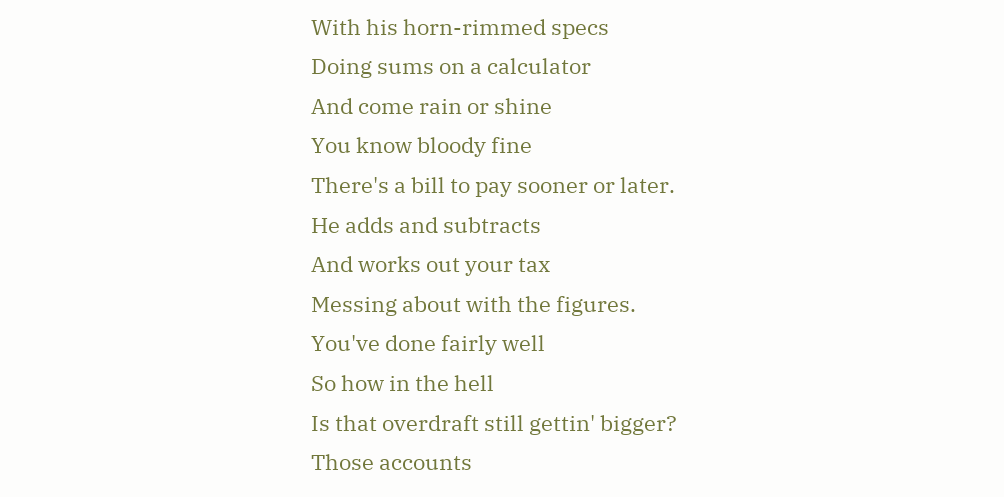With his horn-rimmed specs
Doing sums on a calculator
And come rain or shine
You know bloody fine
There's a bill to pay sooner or later.
He adds and subtracts
And works out your tax
Messing about with the figures.
You've done fairly well
So how in the hell
Is that overdraft still gettin' bigger?
Those accounts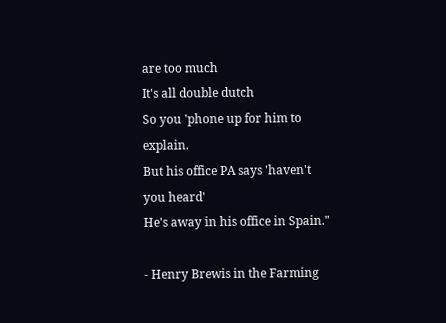are too much
It's all double dutch
So you 'phone up for him to explain.
But his office PA says 'haven't you heard'
He's away in his office in Spain."

- Henry Brewis in the Farming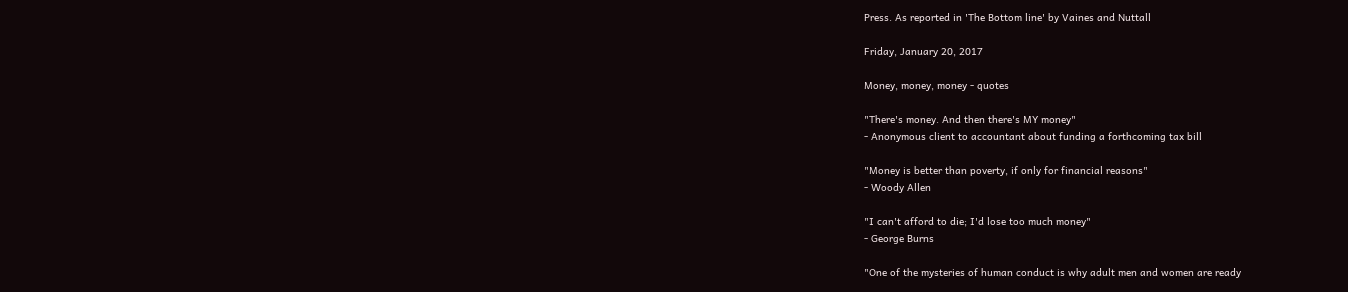Press. As reported in 'The Bottom line' by Vaines and Nuttall

Friday, January 20, 2017

Money, money, money - quotes

"There's money. And then there's MY money"
- Anonymous client to accountant about funding a forthcoming tax bill

"Money is better than poverty, if only for financial reasons"
- Woody Allen

"I can't afford to die; I'd lose too much money"
- George Burns

"One of the mysteries of human conduct is why adult men and women are ready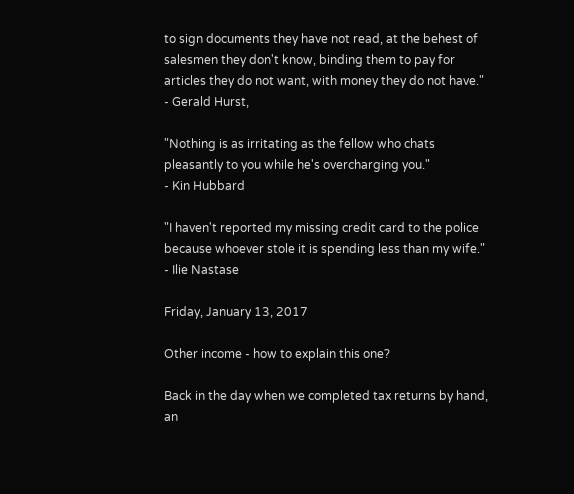to sign documents they have not read, at the behest of salesmen they don't know, binding them to pay for articles they do not want, with money they do not have."
- Gerald Hurst,

"Nothing is as irritating as the fellow who chats pleasantly to you while he's overcharging you."
- Kin Hubbard

"I haven't reported my missing credit card to the police because whoever stole it is spending less than my wife."
- Ilie Nastase

Friday, January 13, 2017

Other income - how to explain this one?

Back in the day when we completed tax returns by hand, an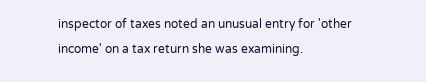inspector of taxes noted an unusual entry for 'other income' on a tax return she was examining.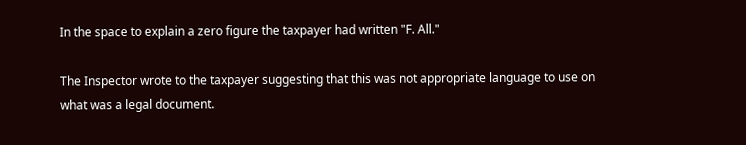In the space to explain a zero figure the taxpayer had written "F. All."

The Inspector wrote to the taxpayer suggesting that this was not appropriate language to use on what was a legal document.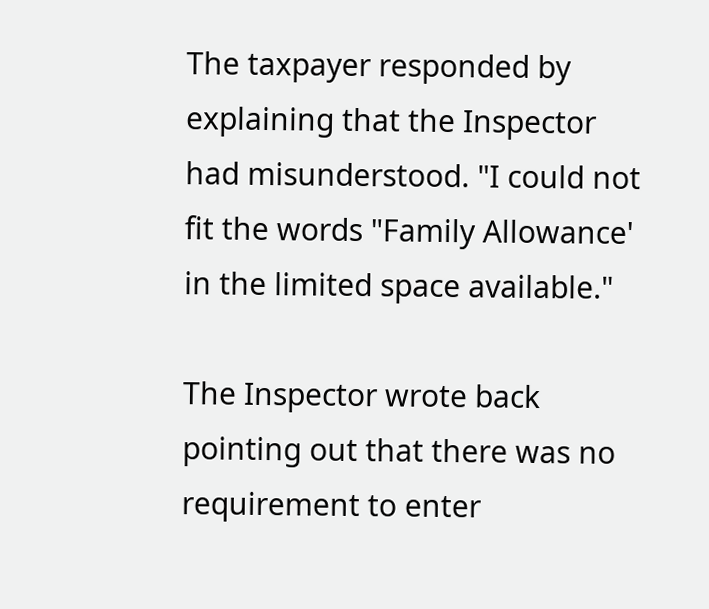The taxpayer responded by explaining that the Inspector had misunderstood. "I could not fit the words "Family Allowance' in the limited space available."

The Inspector wrote back pointing out that there was no requirement to enter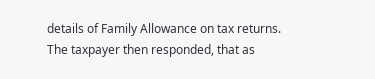details of Family Allowance on tax returns. The taxpayer then responded, that as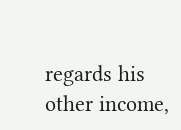regards his other income,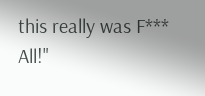this really was F*** All!"